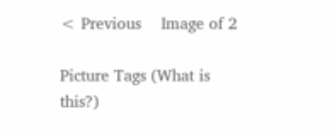< Previous    Image of 2

Picture Tags (What is this?)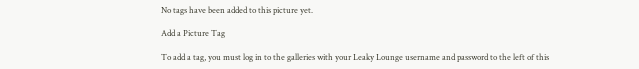No tags have been added to this picture yet.

Add a Picture Tag

To add a tag, you must log in to the galleries with your Leaky Lounge username and password to the left of this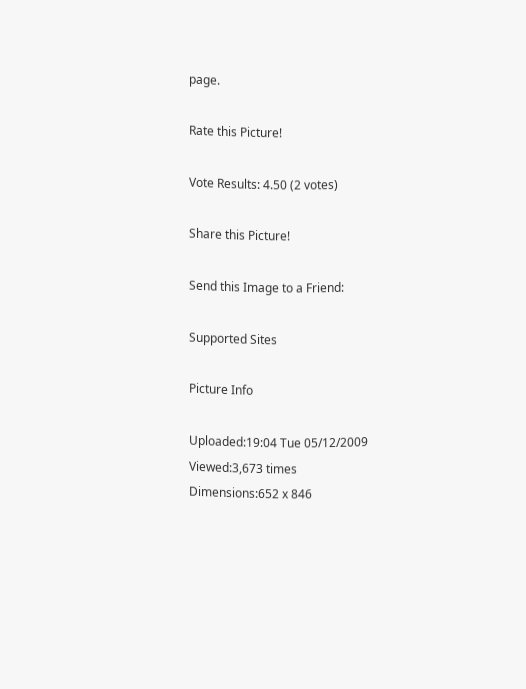page.

Rate this Picture!

Vote Results: 4.50 (2 votes)

Share this Picture!

Send this Image to a Friend:

Supported Sites

Picture Info

Uploaded:19:04 Tue 05/12/2009
Viewed:3,673 times
Dimensions:652 x 846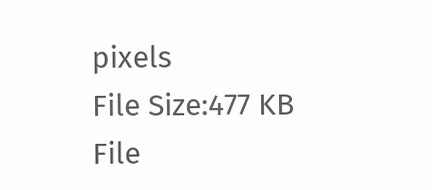pixels
File Size:477 KB
File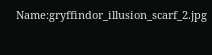Name:gryffindor_illusion_scarf_2.jpg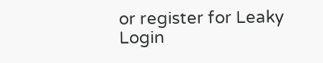or register for Leaky Login